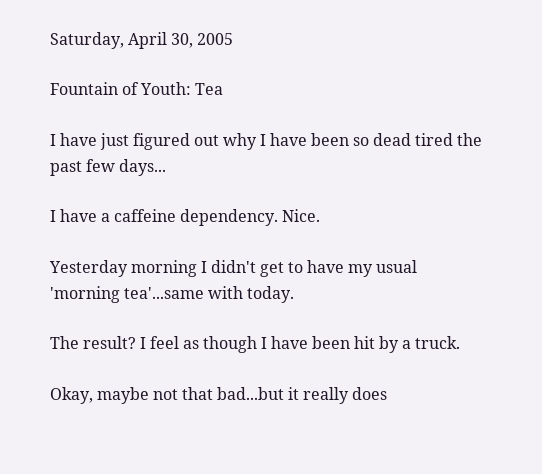Saturday, April 30, 2005

Fountain of Youth: Tea

I have just figured out why I have been so dead tired the past few days...

I have a caffeine dependency. Nice.

Yesterday morning I didn't get to have my usual 'morning tea'...same with today.

The result? I feel as though I have been hit by a truck.

Okay, maybe not that bad...but it really does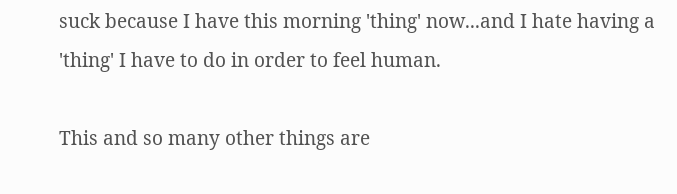suck because I have this morning 'thing' now...and I hate having a 'thing' I have to do in order to feel human.

This and so many other things are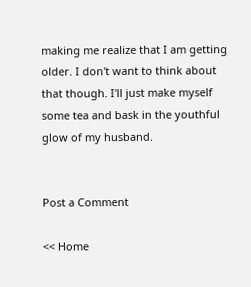making me realize that I am getting older. I don't want to think about that though. I'll just make myself some tea and bask in the youthful glow of my husband.


Post a Comment

<< Home